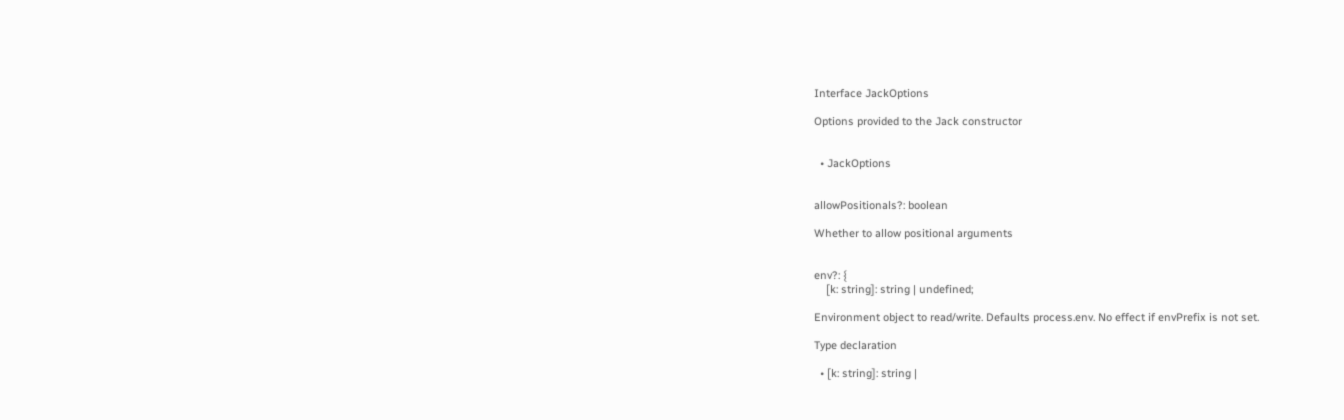Interface JackOptions

Options provided to the Jack constructor


  • JackOptions


allowPositionals?: boolean

Whether to allow positional arguments


env?: {
    [k: string]: string | undefined;

Environment object to read/write. Defaults process.env. No effect if envPrefix is not set.

Type declaration

  • [k: string]: string |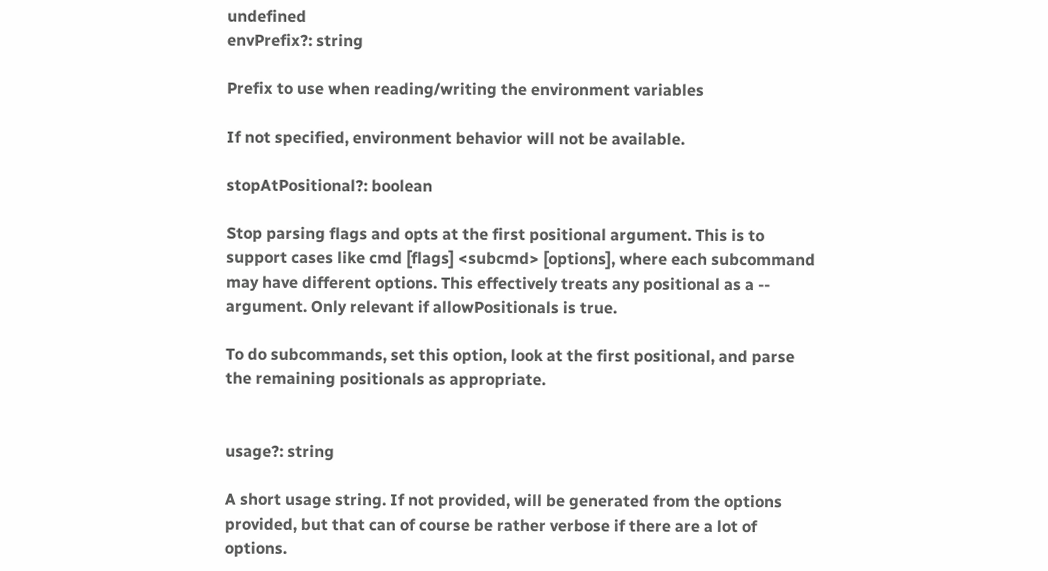undefined
envPrefix?: string

Prefix to use when reading/writing the environment variables

If not specified, environment behavior will not be available.

stopAtPositional?: boolean

Stop parsing flags and opts at the first positional argument. This is to support cases like cmd [flags] <subcmd> [options], where each subcommand may have different options. This effectively treats any positional as a -- argument. Only relevant if allowPositionals is true.

To do subcommands, set this option, look at the first positional, and parse the remaining positionals as appropriate.


usage?: string

A short usage string. If not provided, will be generated from the options provided, but that can of course be rather verbose if there are a lot of options.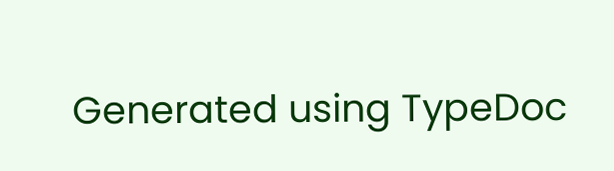Generated using TypeDoc